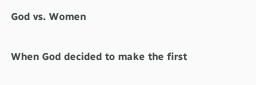God vs. Women

When God decided to make the first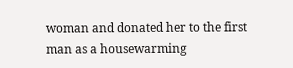woman and donated her to the first man as a housewarming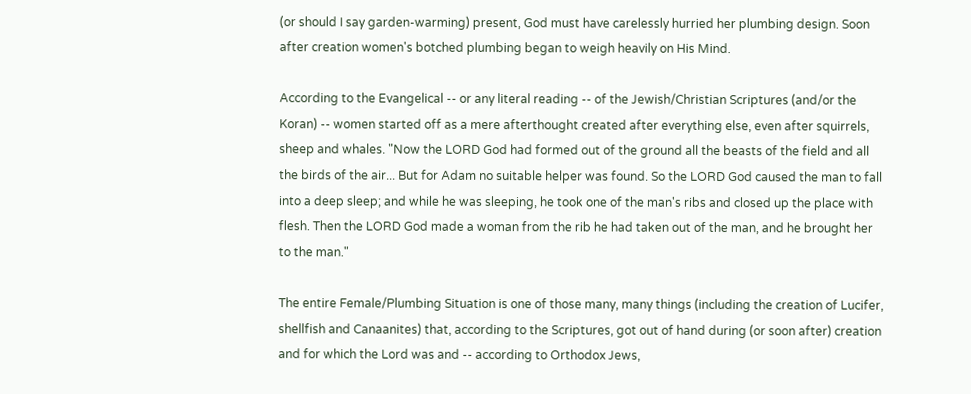(or should I say garden-warming) present, God must have carelessly hurried her plumbing design. Soon after creation women's botched plumbing began to weigh heavily on His Mind.

According to the Evangelical -- or any literal reading -- of the Jewish/Christian Scriptures (and/or the Koran) -- women started off as a mere afterthought created after everything else, even after squirrels, sheep and whales. "Now the LORD God had formed out of the ground all the beasts of the field and all the birds of the air... But for Adam no suitable helper was found. So the LORD God caused the man to fall into a deep sleep; and while he was sleeping, he took one of the man's ribs and closed up the place with flesh. Then the LORD God made a woman from the rib he had taken out of the man, and he brought her to the man."

The entire Female/Plumbing Situation is one of those many, many things (including the creation of Lucifer, shellfish and Canaanites) that, according to the Scriptures, got out of hand during (or soon after) creation and for which the Lord was and -- according to Orthodox Jews,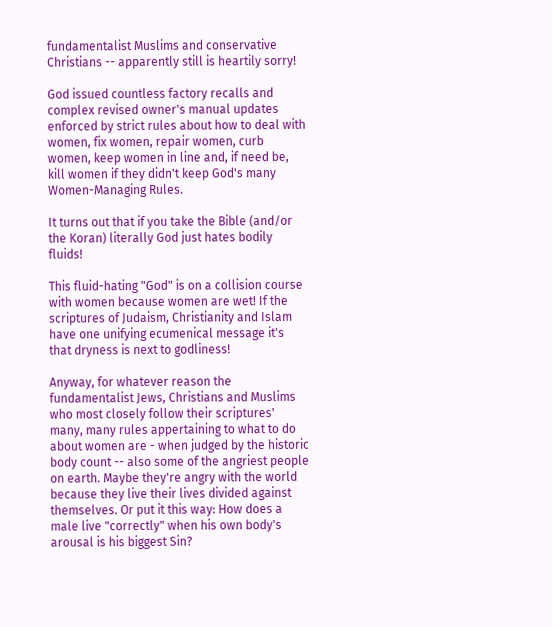fundamentalist Muslims and conservative Christians -- apparently still is heartily sorry!

God issued countless factory recalls and complex revised owner's manual updates enforced by strict rules about how to deal with women, fix women, repair women, curb women, keep women in line and, if need be, kill women if they didn't keep God's many Women-Managing Rules.

It turns out that if you take the Bible (and/or the Koran) literally God just hates bodily fluids!

This fluid-hating "God" is on a collision course with women because women are wet! If the scriptures of Judaism, Christianity and Islam have one unifying ecumenical message it's that dryness is next to godliness!

Anyway, for whatever reason the fundamentalist Jews, Christians and Muslims who most closely follow their scriptures' many, many rules appertaining to what to do about women are - when judged by the historic body count -- also some of the angriest people on earth. Maybe they're angry with the world because they live their lives divided against themselves. Or put it this way: How does a male live "correctly" when his own body's arousal is his biggest Sin?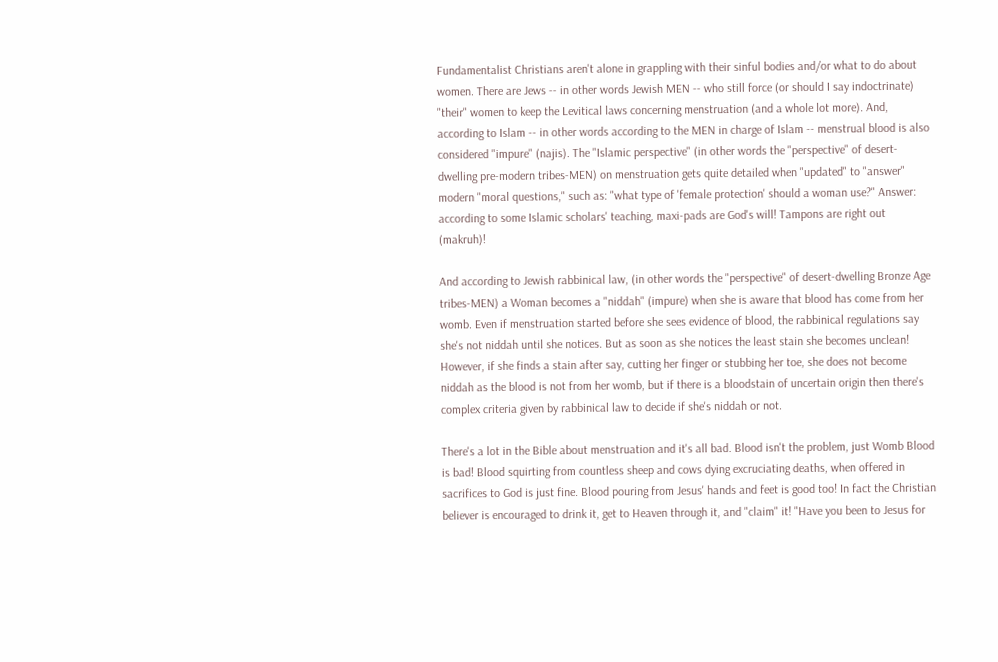Fundamentalist Christians aren't alone in grappling with their sinful bodies and/or what to do about women. There are Jews -- in other words Jewish MEN -- who still force (or should I say indoctrinate) "their" women to keep the Levitical laws concerning menstruation (and a whole lot more). And, according to Islam -- in other words according to the MEN in charge of Islam -- menstrual blood is also considered "impure" (najis). The "Islamic perspective" (in other words the "perspective" of desert-dwelling pre-modern tribes-MEN) on menstruation gets quite detailed when "updated" to "answer" modern "moral questions," such as: "what type of 'female protection' should a woman use?" Answer: according to some Islamic scholars' teaching, maxi-pads are God's will! Tampons are right out (makruh)!

And according to Jewish rabbinical law, (in other words the "perspective" of desert-dwelling Bronze Age tribes-MEN) a Woman becomes a "niddah" (impure) when she is aware that blood has come from her womb. Even if menstruation started before she sees evidence of blood, the rabbinical regulations say she's not niddah until she notices. But as soon as she notices the least stain she becomes unclean! However, if she finds a stain after say, cutting her finger or stubbing her toe, she does not become niddah as the blood is not from her womb, but if there is a bloodstain of uncertain origin then there's complex criteria given by rabbinical law to decide if she's niddah or not.

There's a lot in the Bible about menstruation and it's all bad. Blood isn't the problem, just Womb Blood is bad! Blood squirting from countless sheep and cows dying excruciating deaths, when offered in sacrifices to God is just fine. Blood pouring from Jesus' hands and feet is good too! In fact the Christian believer is encouraged to drink it, get to Heaven through it, and "claim" it! "Have you been to Jesus for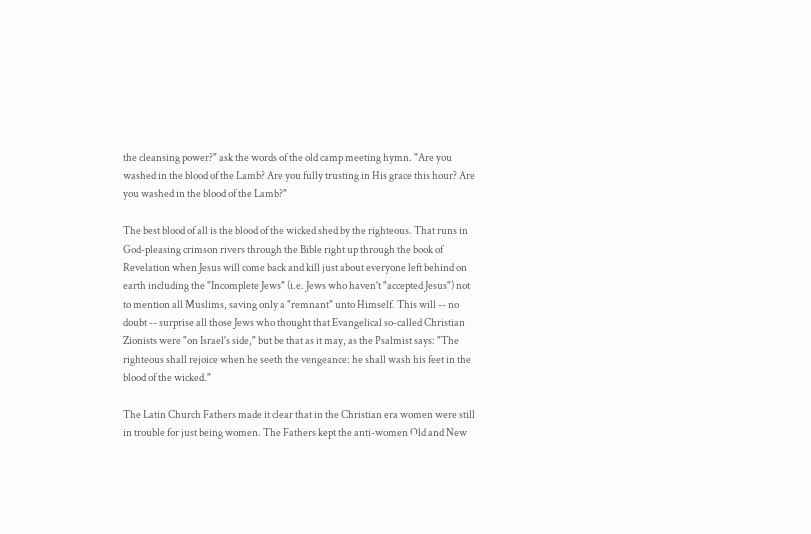the cleansing power?" ask the words of the old camp meeting hymn. "Are you washed in the blood of the Lamb? Are you fully trusting in His grace this hour? Are you washed in the blood of the Lamb?"

The best blood of all is the blood of the wicked shed by the righteous. That runs in God-pleasing crimson rivers through the Bible right up through the book of Revelation when Jesus will come back and kill just about everyone left behind on earth including the "Incomplete Jews" (i.e. Jews who haven't "accepted Jesus") not to mention all Muslims, saving only a "remnant" unto Himself. This will -- no doubt -- surprise all those Jews who thought that Evangelical so-called Christian Zionists were "on Israel's side," but be that as it may, as the Psalmist says: "The righteous shall rejoice when he seeth the vengeance: he shall wash his feet in the blood of the wicked."

The Latin Church Fathers made it clear that in the Christian era women were still in trouble for just being women. The Fathers kept the anti-women Old and New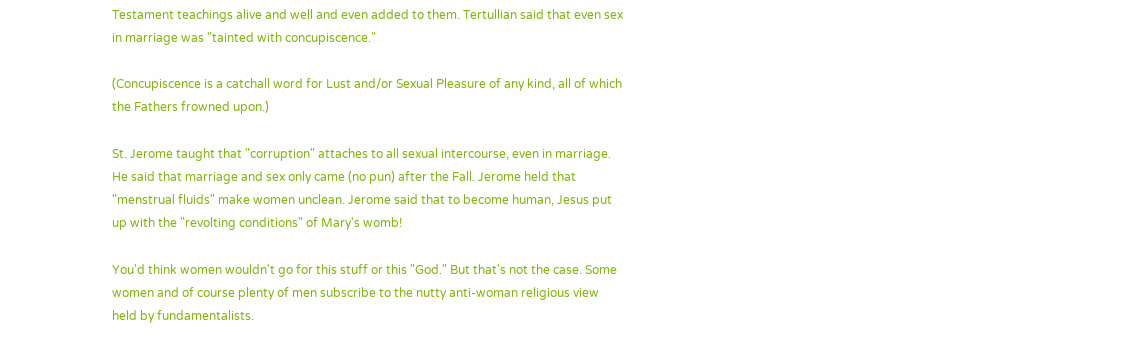Testament teachings alive and well and even added to them. Tertullian said that even sex in marriage was "tainted with concupiscence."

(Concupiscence is a catchall word for Lust and/or Sexual Pleasure of any kind, all of which the Fathers frowned upon.)

St. Jerome taught that "corruption" attaches to all sexual intercourse, even in marriage. He said that marriage and sex only came (no pun) after the Fall. Jerome held that "menstrual fluids" make women unclean. Jerome said that to become human, Jesus put up with the "revolting conditions" of Mary's womb!

You'd think women wouldn't go for this stuff or this "God." But that's not the case. Some women and of course plenty of men subscribe to the nutty anti-woman religious view held by fundamentalists.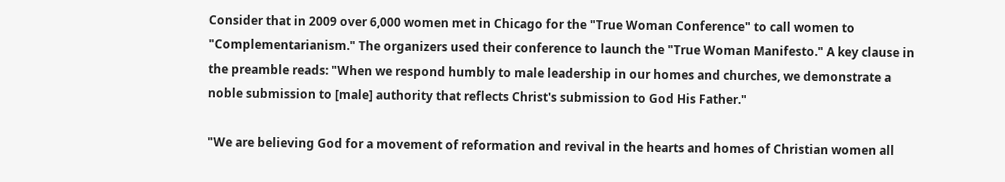Consider that in 2009 over 6,000 women met in Chicago for the "True Woman Conference" to call women to "Complementarianism." The organizers used their conference to launch the "True Woman Manifesto." A key clause in the preamble reads: "When we respond humbly to male leadership in our homes and churches, we demonstrate a noble submission to [male] authority that reflects Christ's submission to God His Father."

"We are believing God for a movement of reformation and revival in the hearts and homes of Christian women all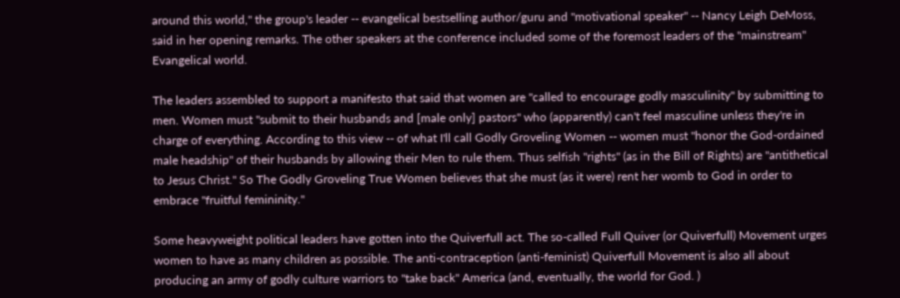around this world," the group's leader -- evangelical bestselling author/guru and "motivational speaker" -- Nancy Leigh DeMoss, said in her opening remarks. The other speakers at the conference included some of the foremost leaders of the "mainstream" Evangelical world.

The leaders assembled to support a manifesto that said that women are "called to encourage godly masculinity" by submitting to men. Women must "submit to their husbands and [male only] pastors" who (apparently) can't feel masculine unless they're in charge of everything. According to this view -- of what I'll call Godly Groveling Women -- women must "honor the God-ordained male headship" of their husbands by allowing their Men to rule them. Thus selfish "rights" (as in the Bill of Rights) are "antithetical to Jesus Christ." So The Godly Groveling True Women believes that she must (as it were) rent her womb to God in order to embrace "fruitful femininity."

Some heavyweight political leaders have gotten into the Quiverfull act. The so-called Full Quiver (or Quiverfull) Movement urges women to have as many children as possible. The anti-contraception (anti-feminist) Quiverfull Movement is also all about producing an army of godly culture warriors to "take back" America (and, eventually, the world for God. )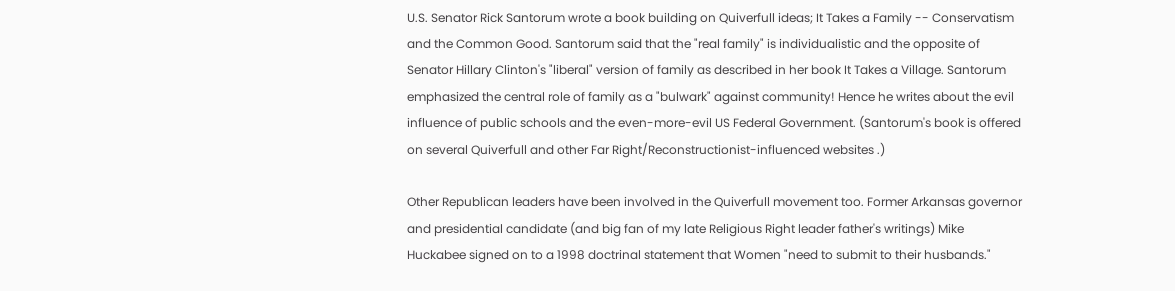U.S. Senator Rick Santorum wrote a book building on Quiverfull ideas; It Takes a Family -- Conservatism and the Common Good. Santorum said that the "real family" is individualistic and the opposite of Senator Hillary Clinton's "liberal" version of family as described in her book It Takes a Village. Santorum emphasized the central role of family as a "bulwark" against community! Hence he writes about the evil influence of public schools and the even-more-evil US Federal Government. (Santorum's book is offered on several Quiverfull and other Far Right/Reconstructionist-influenced websites .)

Other Republican leaders have been involved in the Quiverfull movement too. Former Arkansas governor and presidential candidate (and big fan of my late Religious Right leader father's writings) Mike Huckabee signed on to a 1998 doctrinal statement that Women "need to submit to their husbands."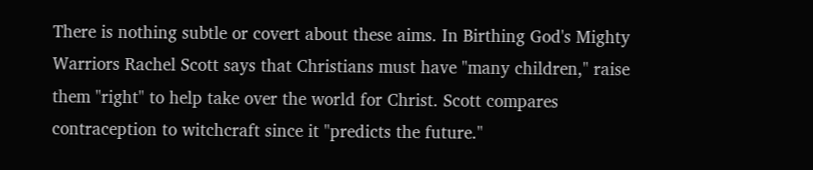There is nothing subtle or covert about these aims. In Birthing God's Mighty Warriors Rachel Scott says that Christians must have "many children," raise them "right" to help take over the world for Christ. Scott compares contraception to witchcraft since it "predicts the future."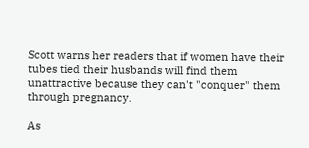Scott warns her readers that if women have their tubes tied their husbands will find them unattractive because they can't "conquer" them through pregnancy.

As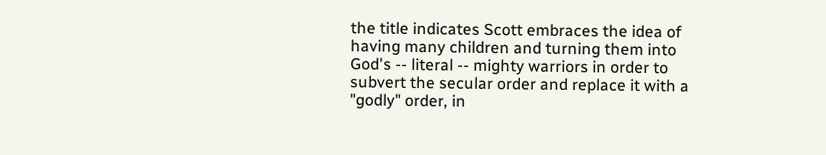the title indicates Scott embraces the idea of having many children and turning them into God's -- literal -- mighty warriors in order to subvert the secular order and replace it with a "godly" order, in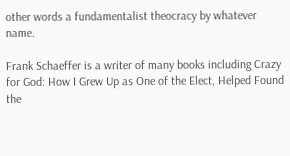other words a fundamentalist theocracy by whatever name.

Frank Schaeffer is a writer of many books including Crazy for God: How I Grew Up as One of the Elect, Helped Found the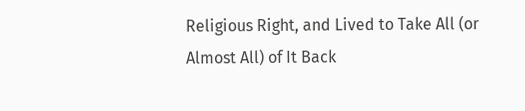Religious Right, and Lived to Take All (or Almost All) of It Back